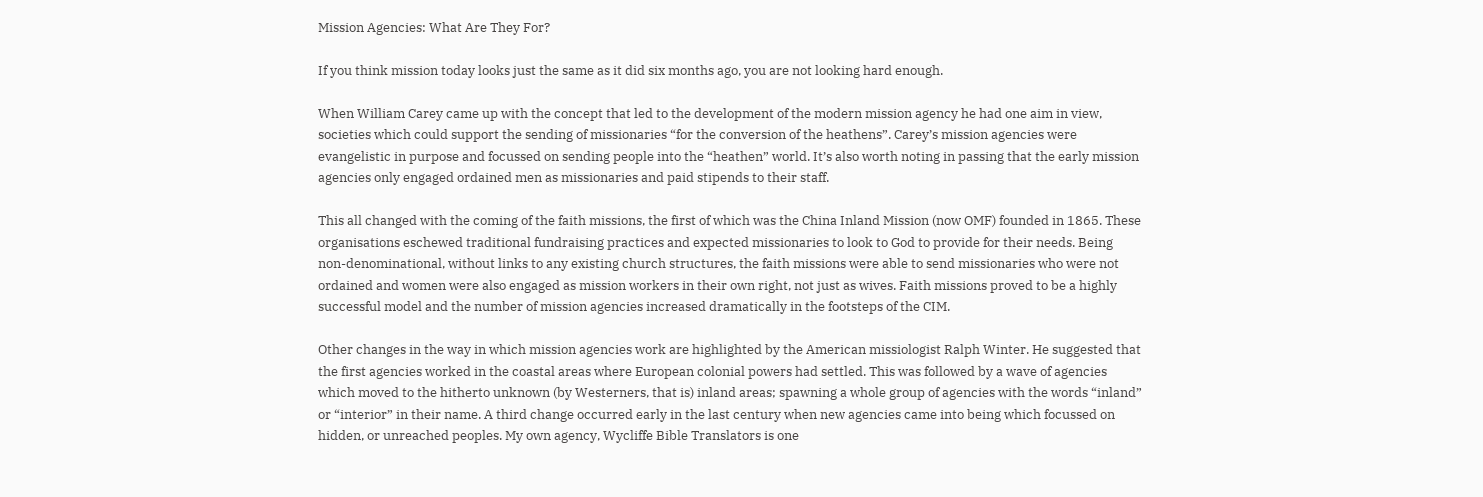Mission Agencies: What Are They For?

If you think mission today looks just the same as it did six months ago, you are not looking hard enough.

When William Carey came up with the concept that led to the development of the modern mission agency he had one aim in view, societies which could support the sending of missionaries “for the conversion of the heathens”. Carey’s mission agencies were evangelistic in purpose and focussed on sending people into the “heathen” world. It’s also worth noting in passing that the early mission agencies only engaged ordained men as missionaries and paid stipends to their staff.

This all changed with the coming of the faith missions, the first of which was the China Inland Mission (now OMF) founded in 1865. These organisations eschewed traditional fundraising practices and expected missionaries to look to God to provide for their needs. Being non-denominational, without links to any existing church structures, the faith missions were able to send missionaries who were not ordained and women were also engaged as mission workers in their own right, not just as wives. Faith missions proved to be a highly successful model and the number of mission agencies increased dramatically in the footsteps of the CIM.

Other changes in the way in which mission agencies work are highlighted by the American missiologist Ralph Winter. He suggested that the first agencies worked in the coastal areas where European colonial powers had settled. This was followed by a wave of agencies which moved to the hitherto unknown (by Westerners, that is) inland areas; spawning a whole group of agencies with the words “inland” or “interior” in their name. A third change occurred early in the last century when new agencies came into being which focussed on hidden, or unreached peoples. My own agency, Wycliffe Bible Translators is one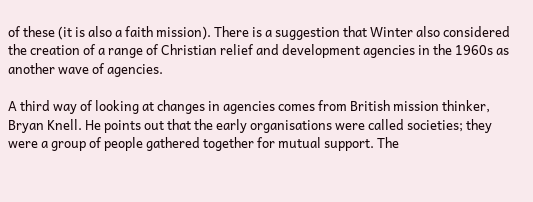of these (it is also a faith mission). There is a suggestion that Winter also considered the creation of a range of Christian relief and development agencies in the 1960s as another wave of agencies.

A third way of looking at changes in agencies comes from British mission thinker, Bryan Knell. He points out that the early organisations were called societies; they were a group of people gathered together for mutual support. The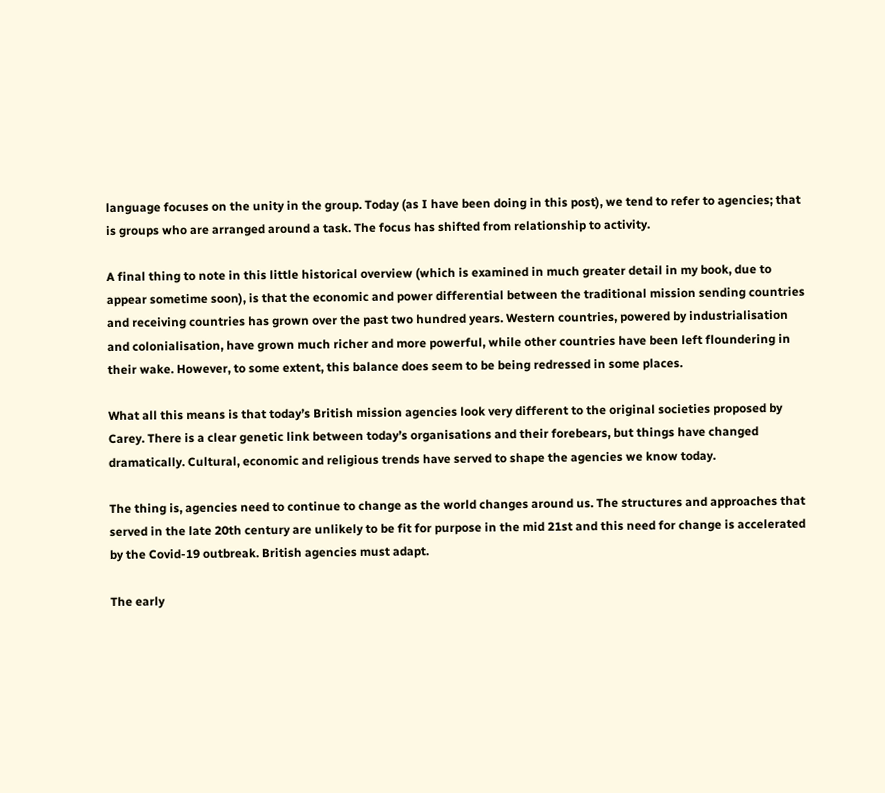language focuses on the unity in the group. Today (as I have been doing in this post), we tend to refer to agencies; that is groups who are arranged around a task. The focus has shifted from relationship to activity.

A final thing to note in this little historical overview (which is examined in much greater detail in my book, due to appear sometime soon), is that the economic and power differential between the traditional mission sending countries and receiving countries has grown over the past two hundred years. Western countries, powered by industrialisation and colonialisation, have grown much richer and more powerful, while other countries have been left floundering in their wake. However, to some extent, this balance does seem to be being redressed in some places.

What all this means is that today’s British mission agencies look very different to the original societies proposed by Carey. There is a clear genetic link between today’s organisations and their forebears, but things have changed dramatically. Cultural, economic and religious trends have served to shape the agencies we know today.

The thing is, agencies need to continue to change as the world changes around us. The structures and approaches that served in the late 20th century are unlikely to be fit for purpose in the mid 21st and this need for change is accelerated by the Covid-19 outbreak. British agencies must adapt.

The early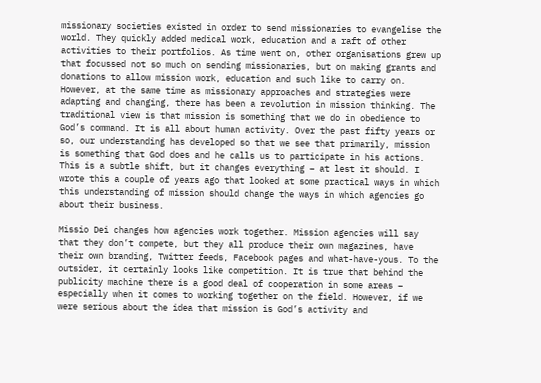missionary societies existed in order to send missionaries to evangelise the world. They quickly added medical work, education and a raft of other activities to their portfolios. As time went on, other organisations grew up that focussed not so much on sending missionaries, but on making grants and donations to allow mission work, education and such like to carry on. However, at the same time as missionary approaches and strategies were adapting and changing, there has been a revolution in mission thinking. The traditional view is that mission is something that we do in obedience to God’s command. It is all about human activity. Over the past fifty years or so, our understanding has developed so that we see that primarily, mission is something that God does and he calls us to participate in his actions. This is a subtle shift, but it changes everything – at lest it should. I wrote this a couple of years ago that looked at some practical ways in which this understanding of mission should change the ways in which agencies go about their business.

Missio Dei changes how agencies work together. Mission agencies will say that they don’t compete, but they all produce their own magazines, have their own branding, Twitter feeds, Facebook pages and what-have-yous. To the outsider, it certainly looks like competition. It is true that behind the publicity machine there is a good deal of cooperation in some areas – especially when it comes to working together on the field. However, if we were serious about the idea that mission is God’s activity and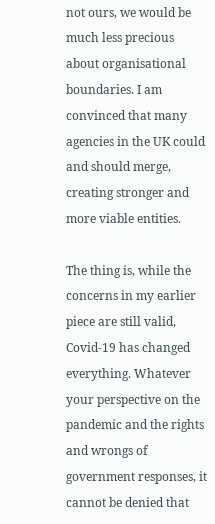not ours, we would be much less precious about organisational boundaries. I am convinced that many agencies in the UK could and should merge, creating stronger and more viable entities.

The thing is, while the concerns in my earlier piece are still valid, Covid-19 has changed everything. Whatever your perspective on the pandemic and the rights and wrongs of government responses, it cannot be denied that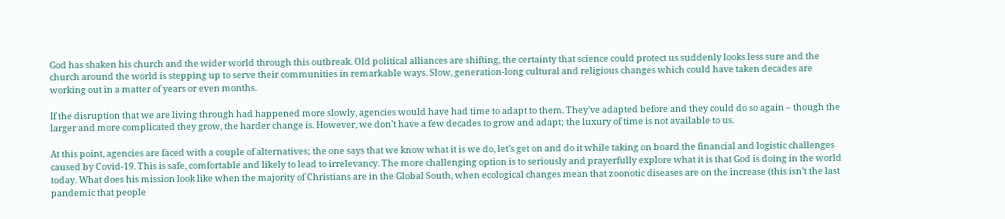God has shaken his church and the wider world through this outbreak. Old political alliances are shifting, the certainty that science could protect us suddenly looks less sure and the church around the world is stepping up to serve their communities in remarkable ways. Slow, generation-long cultural and religious changes which could have taken decades are working out in a matter of years or even months.

If the disruption that we are living through had happened more slowly, agencies would have had time to adapt to them. They’ve adapted before and they could do so again – though the larger and more complicated they grow, the harder change is. However, we don’t have a few decades to grow and adapt; the luxury of time is not available to us.

At this point, agencies are faced with a couple of alternatives; the one says that we know what it is we do, let’s get on and do it while taking on board the financial and logistic challenges caused by Covid-19. This is safe, comfortable and likely to lead to irrelevancy. The more challenging option is to seriously and prayerfully explore what it is that God is doing in the world today. What does his mission look like when the majority of Christians are in the Global South, when ecological changes mean that zoonotic diseases are on the increase (this isn’t the last pandemic that people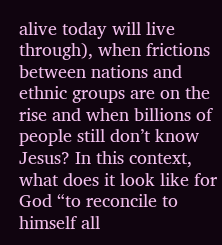alive today will live through), when frictions between nations and ethnic groups are on the rise and when billions of people still don’t know Jesus? In this context, what does it look like for God “to reconcile to himself all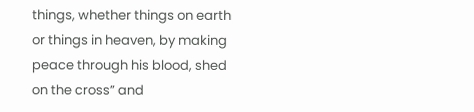things, whether things on earth or things in heaven, by making peace through his blood, shed on the cross” and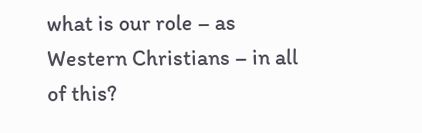what is our role – as Western Christians – in all of this?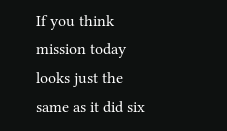If you think mission today looks just the same as it did six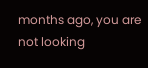months ago, you are not looking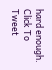hard enough. Click To Tweet